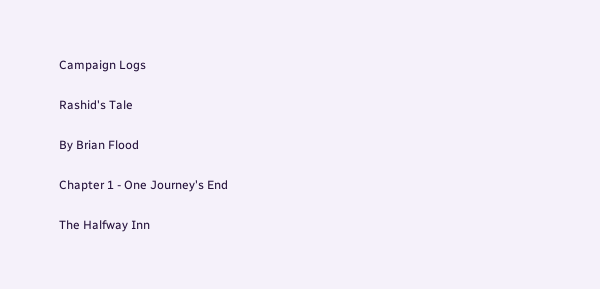Campaign Logs

Rashid's Tale

By Brian Flood

Chapter 1 - One Journey's End

The Halfway Inn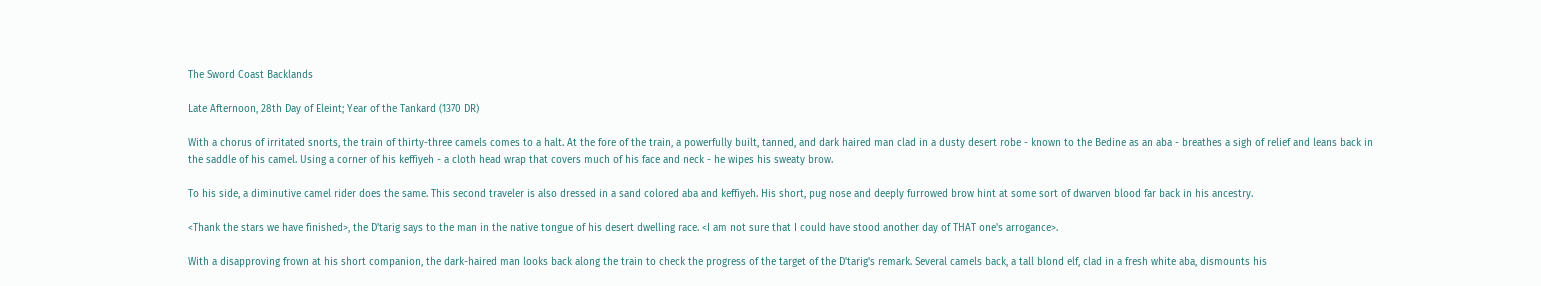The Sword Coast Backlands

Late Afternoon, 28th Day of Eleint; Year of the Tankard (1370 DR)

With a chorus of irritated snorts, the train of thirty-three camels comes to a halt. At the fore of the train, a powerfully built, tanned, and dark haired man clad in a dusty desert robe - known to the Bedine as an aba - breathes a sigh of relief and leans back in the saddle of his camel. Using a corner of his keffiyeh - a cloth head wrap that covers much of his face and neck - he wipes his sweaty brow.

To his side, a diminutive camel rider does the same. This second traveler is also dressed in a sand colored aba and keffiyeh. His short, pug nose and deeply furrowed brow hint at some sort of dwarven blood far back in his ancestry.

<Thank the stars we have finished>, the D'tarig says to the man in the native tongue of his desert dwelling race. <I am not sure that I could have stood another day of THAT one's arrogance>.

With a disapproving frown at his short companion, the dark-haired man looks back along the train to check the progress of the target of the D'tarig's remark. Several camels back, a tall blond elf, clad in a fresh white aba, dismounts his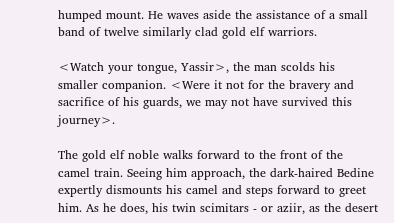humped mount. He waves aside the assistance of a small band of twelve similarly clad gold elf warriors.

<Watch your tongue, Yassir>, the man scolds his smaller companion. <Were it not for the bravery and sacrifice of his guards, we may not have survived this journey>.

The gold elf noble walks forward to the front of the camel train. Seeing him approach, the dark-haired Bedine expertly dismounts his camel and steps forward to greet him. As he does, his twin scimitars - or aziir, as the desert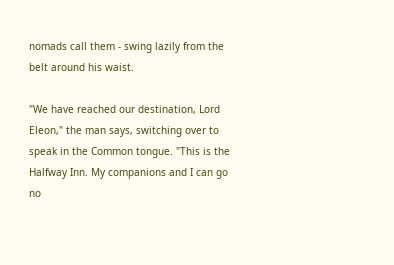nomads call them - swing lazily from the belt around his waist.

"We have reached our destination, Lord Eleon," the man says, switching over to speak in the Common tongue. "This is the Halfway Inn. My companions and I can go no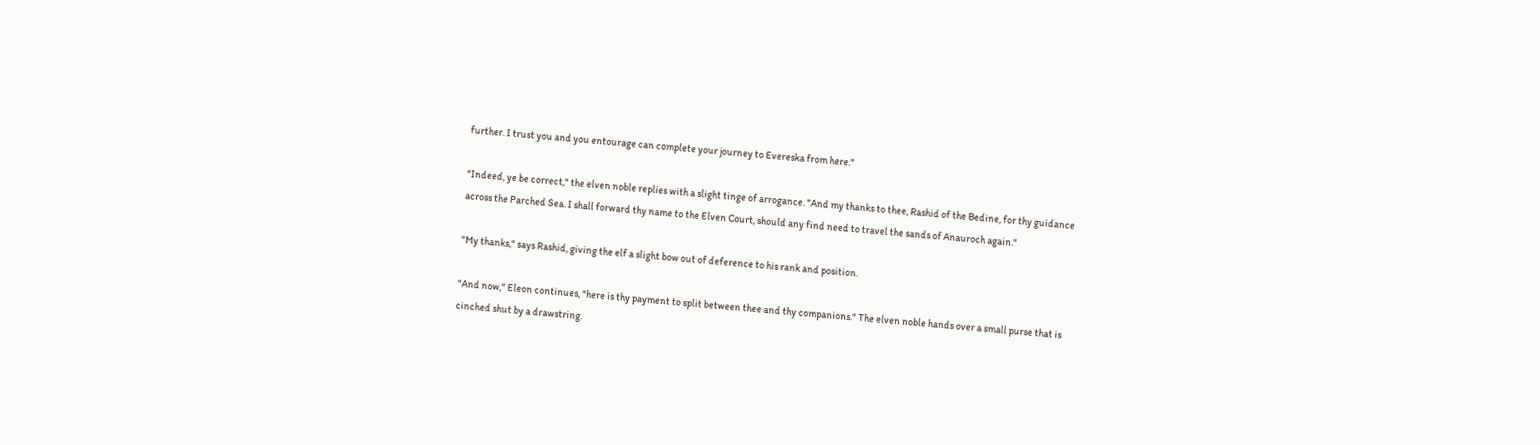further. I trust you and you entourage can complete your journey to Evereska from here."

"Indeed, ye be correct," the elven noble replies with a slight tinge of arrogance. "And my thanks to thee, Rashid of the Bedine, for thy guidance across the Parched Sea. I shall forward thy name to the Elven Court, should any find need to travel the sands of Anauroch again."

"My thanks," says Rashid, giving the elf a slight bow out of deference to his rank and position.

"And now," Eleon continues, "here is thy payment to split between thee and thy companions." The elven noble hands over a small purse that is cinched shut by a drawstring.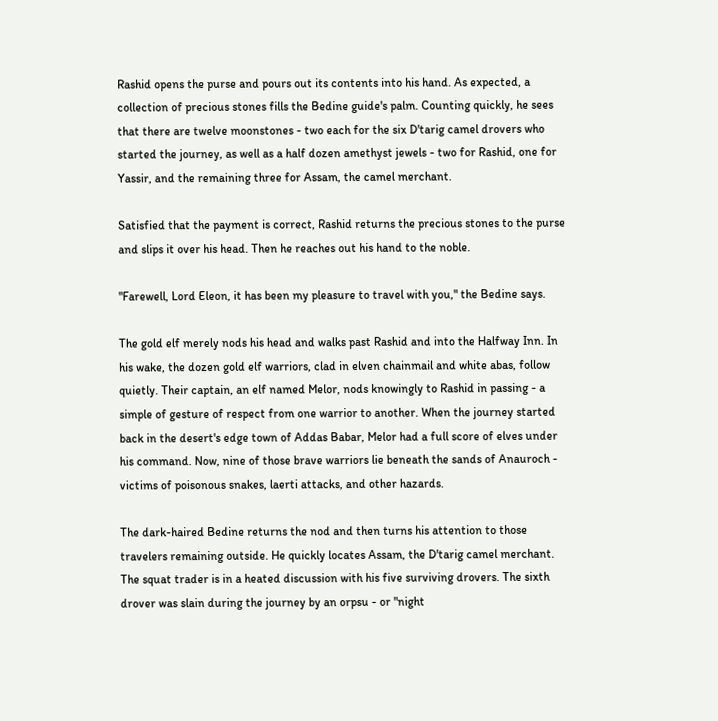Rashid opens the purse and pours out its contents into his hand. As expected, a collection of precious stones fills the Bedine guide's palm. Counting quickly, he sees that there are twelve moonstones - two each for the six D'tarig camel drovers who started the journey, as well as a half dozen amethyst jewels - two for Rashid, one for Yassir, and the remaining three for Assam, the camel merchant.

Satisfied that the payment is correct, Rashid returns the precious stones to the purse and slips it over his head. Then he reaches out his hand to the noble.

"Farewell, Lord Eleon, it has been my pleasure to travel with you," the Bedine says.

The gold elf merely nods his head and walks past Rashid and into the Halfway Inn. In his wake, the dozen gold elf warriors, clad in elven chainmail and white abas, follow quietly. Their captain, an elf named Melor, nods knowingly to Rashid in passing - a simple of gesture of respect from one warrior to another. When the journey started back in the desert's edge town of Addas Babar, Melor had a full score of elves under his command. Now, nine of those brave warriors lie beneath the sands of Anauroch - victims of poisonous snakes, laerti attacks, and other hazards.

The dark-haired Bedine returns the nod and then turns his attention to those travelers remaining outside. He quickly locates Assam, the D'tarig camel merchant. The squat trader is in a heated discussion with his five surviving drovers. The sixth drover was slain during the journey by an orpsu - or "night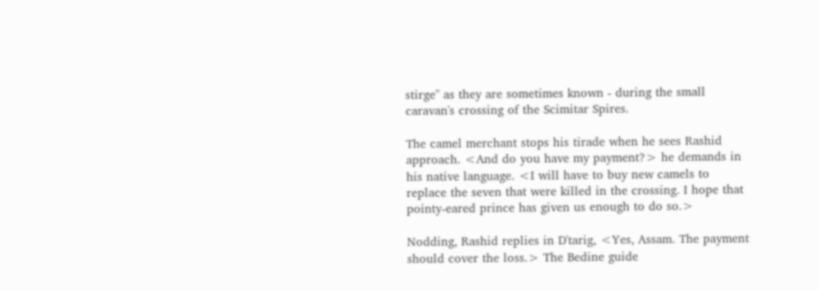stirge" as they are sometimes known - during the small caravan's crossing of the Scimitar Spires.

The camel merchant stops his tirade when he sees Rashid approach. <And do you have my payment?> he demands in his native language. <I will have to buy new camels to replace the seven that were killed in the crossing. I hope that pointy-eared prince has given us enough to do so.>

Nodding, Rashid replies in D'tarig, <Yes, Assam. The payment should cover the loss.> The Bedine guide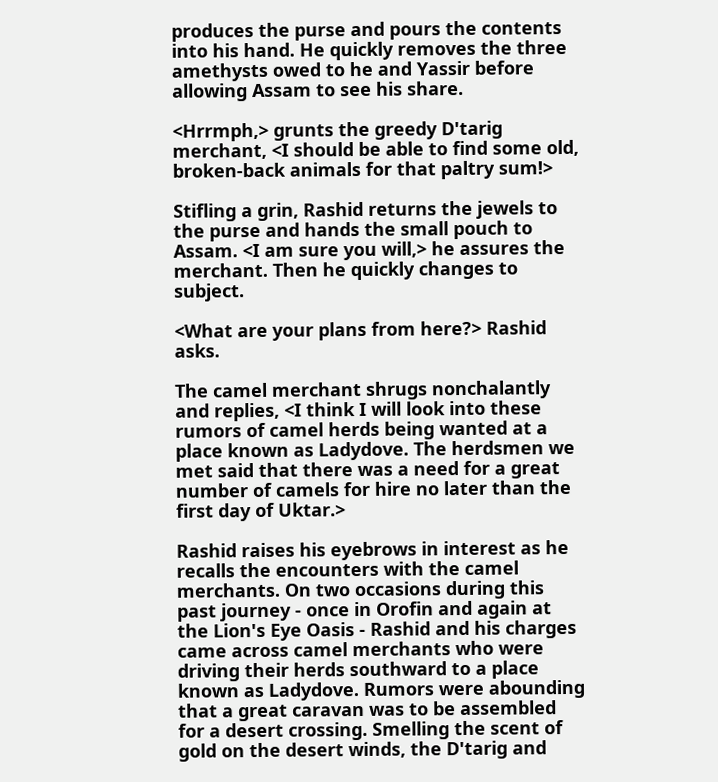produces the purse and pours the contents into his hand. He quickly removes the three amethysts owed to he and Yassir before allowing Assam to see his share.

<Hrrmph,> grunts the greedy D'tarig merchant, <I should be able to find some old, broken-back animals for that paltry sum!>

Stifling a grin, Rashid returns the jewels to the purse and hands the small pouch to Assam. <I am sure you will,> he assures the merchant. Then he quickly changes to subject.

<What are your plans from here?> Rashid asks.

The camel merchant shrugs nonchalantly and replies, <I think I will look into these rumors of camel herds being wanted at a place known as Ladydove. The herdsmen we met said that there was a need for a great number of camels for hire no later than the first day of Uktar.>

Rashid raises his eyebrows in interest as he recalls the encounters with the camel merchants. On two occasions during this past journey - once in Orofin and again at the Lion's Eye Oasis - Rashid and his charges came across camel merchants who were driving their herds southward to a place known as Ladydove. Rumors were abounding that a great caravan was to be assembled for a desert crossing. Smelling the scent of gold on the desert winds, the D'tarig and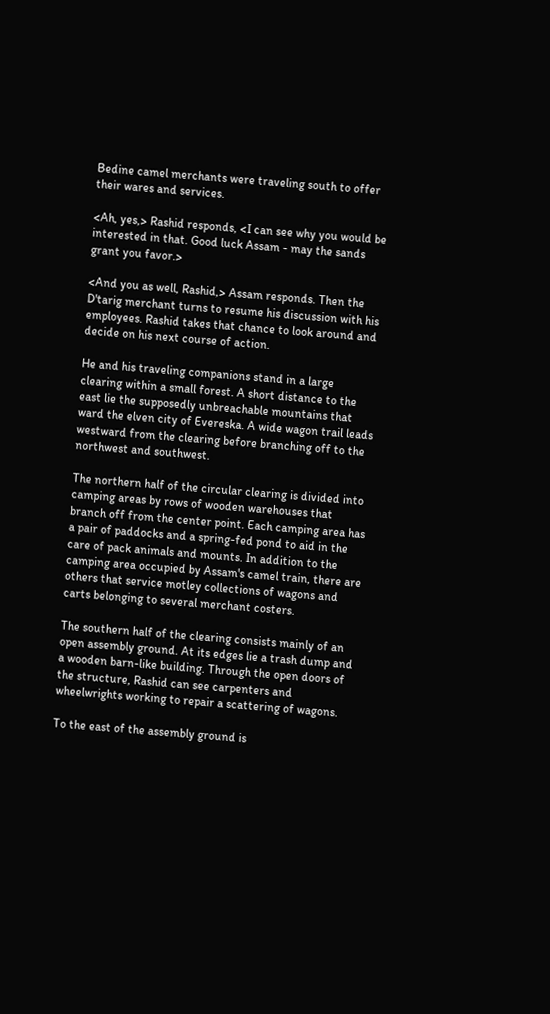Bedine camel merchants were traveling south to offer their wares and services.

<Ah, yes,> Rashid responds, <I can see why you would be interested in that. Good luck Assam - may the sands grant you favor.>

<And you as well, Rashid,> Assam responds. Then the D'tarig merchant turns to resume his discussion with his employees. Rashid takes that chance to look around and decide on his next course of action.

He and his traveling companions stand in a large clearing within a small forest. A short distance to the east lie the supposedly unbreachable mountains that ward the elven city of Evereska. A wide wagon trail leads westward from the clearing before branching off to the northwest and southwest.

The northern half of the circular clearing is divided into camping areas by rows of wooden warehouses that branch off from the center point. Each camping area has a pair of paddocks and a spring-fed pond to aid in the care of pack animals and mounts. In addition to the camping area occupied by Assam's camel train, there are others that service motley collections of wagons and carts belonging to several merchant costers.

The southern half of the clearing consists mainly of an open assembly ground. At its edges lie a trash dump and a wooden barn-like building. Through the open doors of the structure, Rashid can see carpenters and wheelwrights working to repair a scattering of wagons.

To the east of the assembly ground is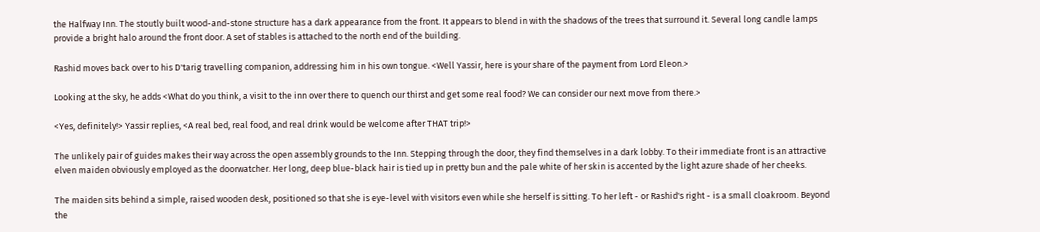the Halfway Inn. The stoutly built wood-and-stone structure has a dark appearance from the front. It appears to blend in with the shadows of the trees that surround it. Several long candle lamps provide a bright halo around the front door. A set of stables is attached to the north end of the building.

Rashid moves back over to his D'tarig travelling companion, addressing him in his own tongue. <Well Yassir, here is your share of the payment from Lord Eleon.>

Looking at the sky, he adds <What do you think, a visit to the inn over there to quench our thirst and get some real food? We can consider our next move from there.>

<Yes, definitely!> Yassir replies, <A real bed, real food, and real drink would be welcome after THAT trip!>

The unlikely pair of guides makes their way across the open assembly grounds to the Inn. Stepping through the door, they find themselves in a dark lobby. To their immediate front is an attractive elven maiden obviously employed as the doorwatcher. Her long, deep blue-black hair is tied up in pretty bun and the pale white of her skin is accented by the light azure shade of her cheeks.

The maiden sits behind a simple, raised wooden desk, positioned so that she is eye-level with visitors even while she herself is sitting. To her left - or Rashid's right - is a small cloakroom. Beyond the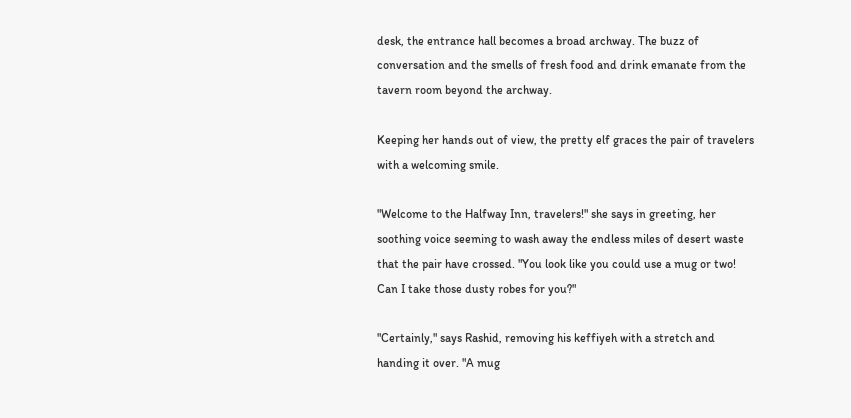desk, the entrance hall becomes a broad archway. The buzz of conversation and the smells of fresh food and drink emanate from the tavern room beyond the archway.

Keeping her hands out of view, the pretty elf graces the pair of travelers with a welcoming smile.

"Welcome to the Halfway Inn, travelers!" she says in greeting, her soothing voice seeming to wash away the endless miles of desert waste that the pair have crossed. "You look like you could use a mug or two! Can I take those dusty robes for you?"

"Certainly," says Rashid, removing his keffiyeh with a stretch and handing it over. "A mug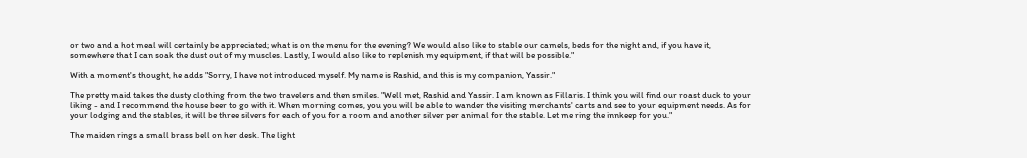or two and a hot meal will certainly be appreciated; what is on the menu for the evening? We would also like to stable our camels, beds for the night and, if you have it, somewhere that I can soak the dust out of my muscles. Lastly, I would also like to replenish my equipment, if that will be possible."

With a moment's thought, he adds "Sorry, I have not introduced myself. My name is Rashid, and this is my companion, Yassir."

The pretty maid takes the dusty clothing from the two travelers and then smiles. "Well met, Rashid and Yassir. I am known as Fillaris. I think you will find our roast duck to your liking - and I recommend the house beer to go with it. When morning comes, you you will be able to wander the visiting merchants' carts and see to your equipment needs. As for your lodging and the stables, it will be three silvers for each of you for a room and another silver per animal for the stable. Let me ring the innkeep for you."

The maiden rings a small brass bell on her desk. The light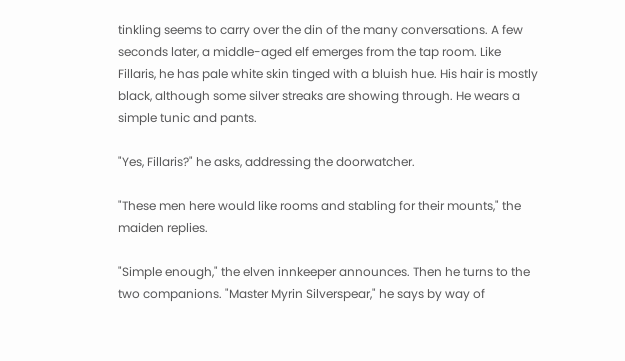tinkling seems to carry over the din of the many conversations. A few seconds later, a middle-aged elf emerges from the tap room. Like Fillaris, he has pale white skin tinged with a bluish hue. His hair is mostly black, although some silver streaks are showing through. He wears a simple tunic and pants.

"Yes, Fillaris?" he asks, addressing the doorwatcher.

"These men here would like rooms and stabling for their mounts," the maiden replies.

"Simple enough," the elven innkeeper announces. Then he turns to the two companions. "Master Myrin Silverspear," he says by way of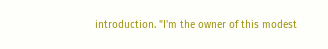introduction. "I'm the owner of this modest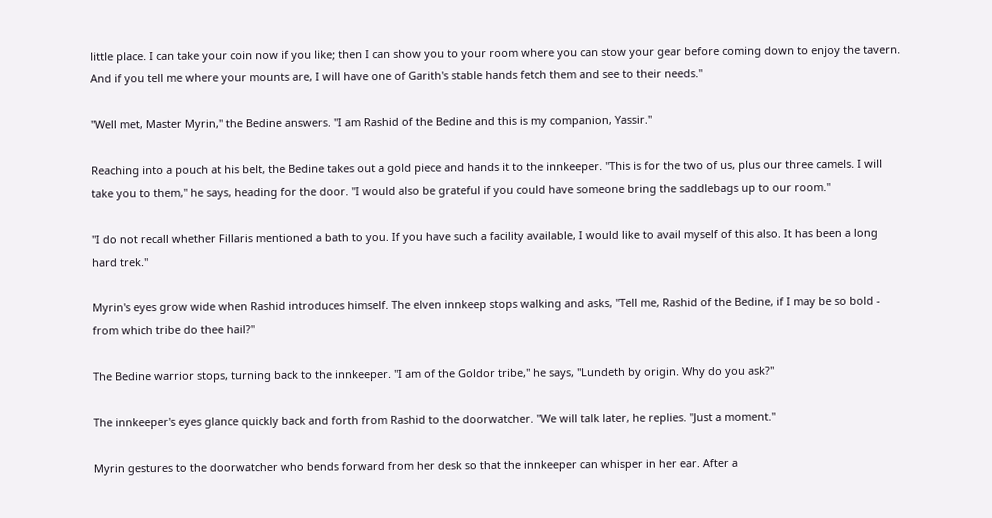little place. I can take your coin now if you like; then I can show you to your room where you can stow your gear before coming down to enjoy the tavern. And if you tell me where your mounts are, I will have one of Garith's stable hands fetch them and see to their needs."

"Well met, Master Myrin," the Bedine answers. "I am Rashid of the Bedine and this is my companion, Yassir."

Reaching into a pouch at his belt, the Bedine takes out a gold piece and hands it to the innkeeper. "This is for the two of us, plus our three camels. I will take you to them," he says, heading for the door. "I would also be grateful if you could have someone bring the saddlebags up to our room."

"I do not recall whether Fillaris mentioned a bath to you. If you have such a facility available, I would like to avail myself of this also. It has been a long hard trek."

Myrin's eyes grow wide when Rashid introduces himself. The elven innkeep stops walking and asks, "Tell me, Rashid of the Bedine, if I may be so bold - from which tribe do thee hail?"

The Bedine warrior stops, turning back to the innkeeper. "I am of the Goldor tribe," he says, "Lundeth by origin. Why do you ask?"

The innkeeper's eyes glance quickly back and forth from Rashid to the doorwatcher. "We will talk later, he replies. "Just a moment."

Myrin gestures to the doorwatcher who bends forward from her desk so that the innkeeper can whisper in her ear. After a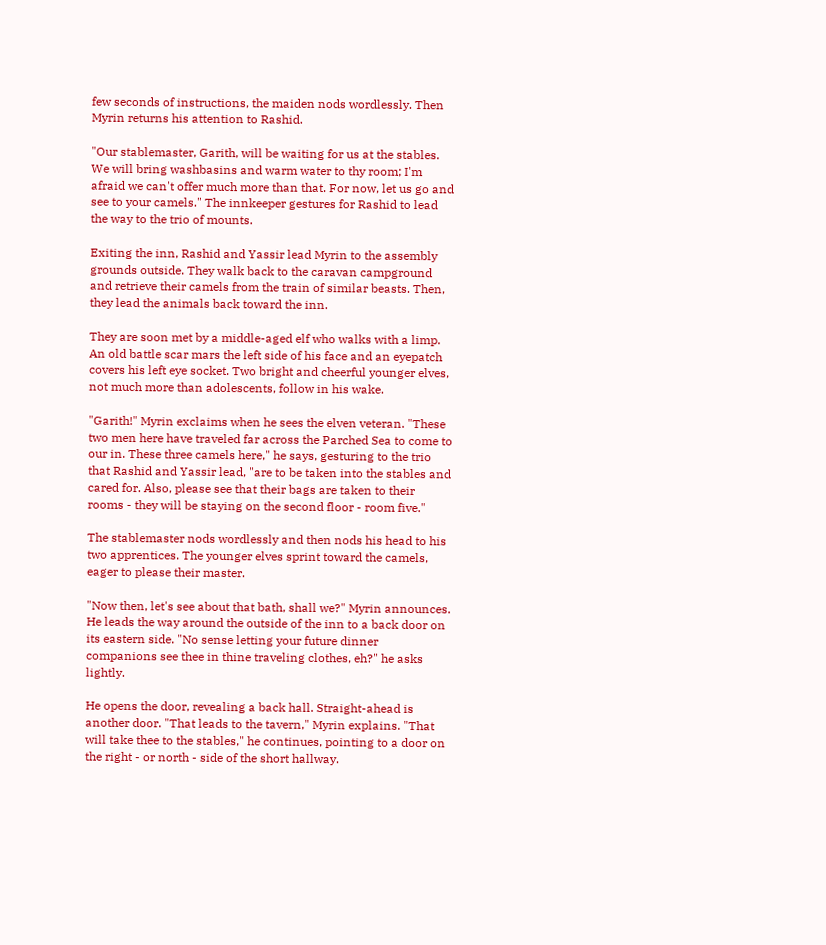few seconds of instructions, the maiden nods wordlessly. Then Myrin returns his attention to Rashid.

"Our stablemaster, Garith, will be waiting for us at the stables. We will bring washbasins and warm water to thy room; I'm afraid we can't offer much more than that. For now, let us go and see to your camels." The innkeeper gestures for Rashid to lead the way to the trio of mounts.

Exiting the inn, Rashid and Yassir lead Myrin to the assembly grounds outside. They walk back to the caravan campground and retrieve their camels from the train of similar beasts. Then, they lead the animals back toward the inn.

They are soon met by a middle-aged elf who walks with a limp. An old battle scar mars the left side of his face and an eyepatch covers his left eye socket. Two bright and cheerful younger elves, not much more than adolescents, follow in his wake.

"Garith!" Myrin exclaims when he sees the elven veteran. "These two men here have traveled far across the Parched Sea to come to our in. These three camels here," he says, gesturing to the trio that Rashid and Yassir lead, "are to be taken into the stables and cared for. Also, please see that their bags are taken to their rooms - they will be staying on the second floor - room five."

The stablemaster nods wordlessly and then nods his head to his two apprentices. The younger elves sprint toward the camels, eager to please their master.

"Now then, let's see about that bath, shall we?" Myrin announces. He leads the way around the outside of the inn to a back door on its eastern side. "No sense letting your future dinner companions see thee in thine traveling clothes, eh?" he asks lightly.

He opens the door, revealing a back hall. Straight-ahead is another door. "That leads to the tavern," Myrin explains. "That will take thee to the stables," he continues, pointing to a door on the right - or north - side of the short hallway.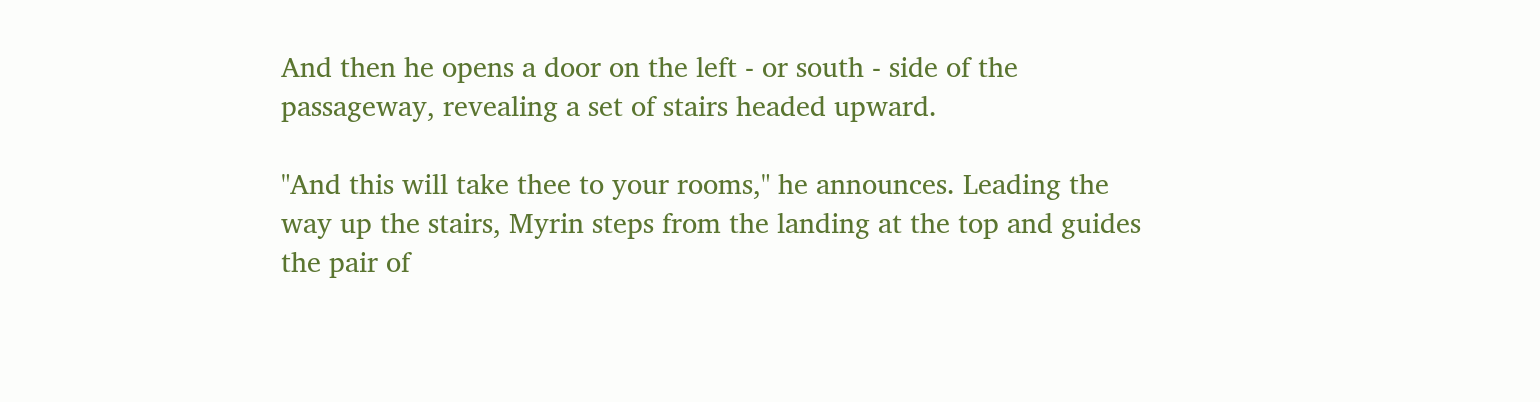And then he opens a door on the left - or south - side of the passageway, revealing a set of stairs headed upward.

"And this will take thee to your rooms," he announces. Leading the way up the stairs, Myrin steps from the landing at the top and guides the pair of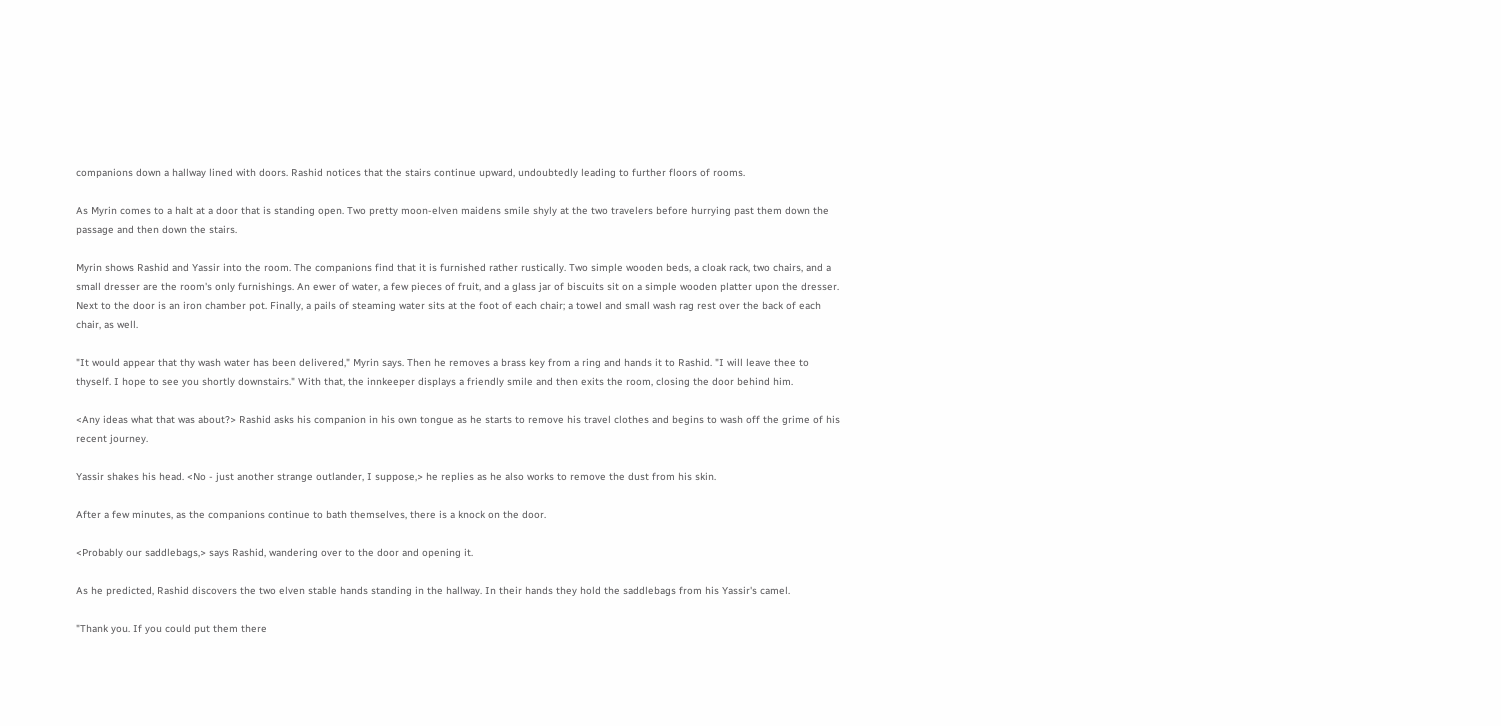companions down a hallway lined with doors. Rashid notices that the stairs continue upward, undoubtedly leading to further floors of rooms.

As Myrin comes to a halt at a door that is standing open. Two pretty moon-elven maidens smile shyly at the two travelers before hurrying past them down the passage and then down the stairs.

Myrin shows Rashid and Yassir into the room. The companions find that it is furnished rather rustically. Two simple wooden beds, a cloak rack, two chairs, and a small dresser are the room's only furnishings. An ewer of water, a few pieces of fruit, and a glass jar of biscuits sit on a simple wooden platter upon the dresser. Next to the door is an iron chamber pot. Finally, a pails of steaming water sits at the foot of each chair; a towel and small wash rag rest over the back of each chair, as well.

"It would appear that thy wash water has been delivered," Myrin says. Then he removes a brass key from a ring and hands it to Rashid. "I will leave thee to thyself. I hope to see you shortly downstairs." With that, the innkeeper displays a friendly smile and then exits the room, closing the door behind him.

<Any ideas what that was about?> Rashid asks his companion in his own tongue as he starts to remove his travel clothes and begins to wash off the grime of his recent journey.

Yassir shakes his head. <No - just another strange outlander, I suppose,> he replies as he also works to remove the dust from his skin.

After a few minutes, as the companions continue to bath themselves, there is a knock on the door.

<Probably our saddlebags,> says Rashid, wandering over to the door and opening it.

As he predicted, Rashid discovers the two elven stable hands standing in the hallway. In their hands they hold the saddlebags from his Yassir's camel.

"Thank you. If you could put them there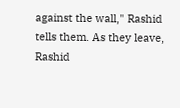against the wall," Rashid tells them. As they leave, Rashid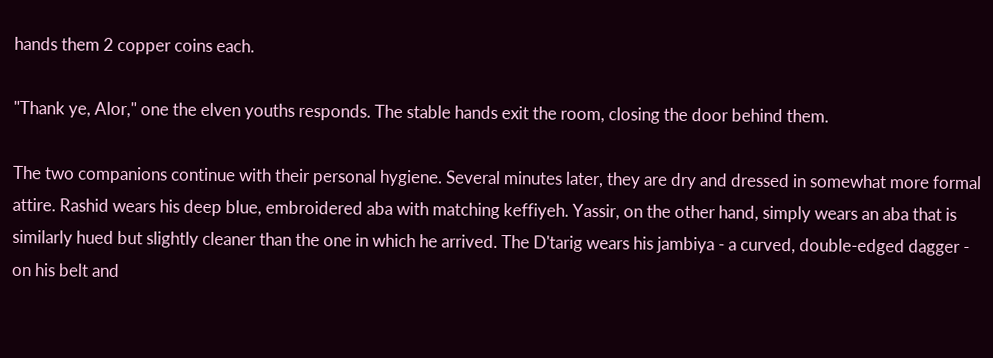hands them 2 copper coins each.

"Thank ye, Alor," one the elven youths responds. The stable hands exit the room, closing the door behind them.

The two companions continue with their personal hygiene. Several minutes later, they are dry and dressed in somewhat more formal attire. Rashid wears his deep blue, embroidered aba with matching keffiyeh. Yassir, on the other hand, simply wears an aba that is similarly hued but slightly cleaner than the one in which he arrived. The D'tarig wears his jambiya - a curved, double-edged dagger - on his belt and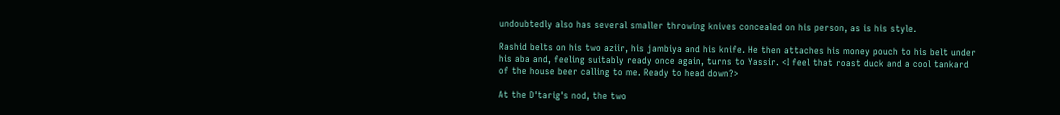undoubtedly also has several smaller throwing knives concealed on his person, as is his style.

Rashid belts on his two aziir, his jambiya and his knife. He then attaches his money pouch to his belt under his aba and, feeling suitably ready once again, turns to Yassir. <I feel that roast duck and a cool tankard of the house beer calling to me. Ready to head down?>

At the D'tarig's nod, the two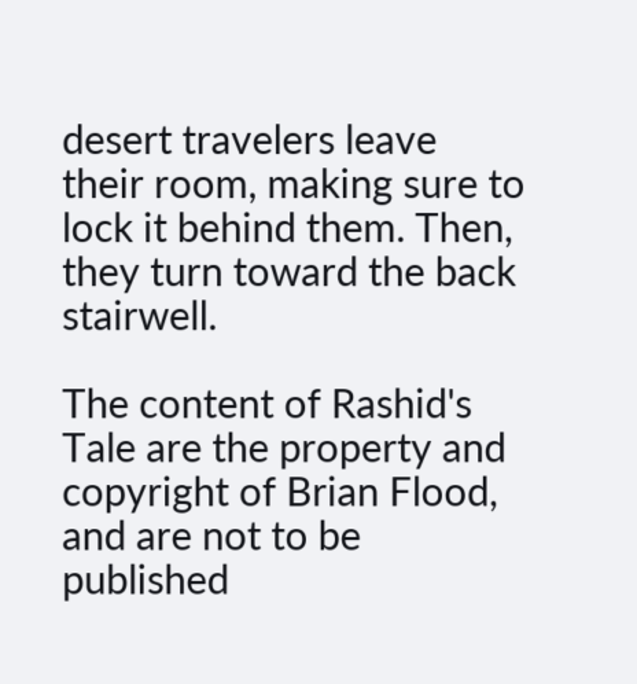desert travelers leave their room, making sure to lock it behind them. Then, they turn toward the back stairwell.

The content of Rashid's Tale are the property and copyright of Brian Flood, and are not to be published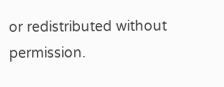or redistributed without permission.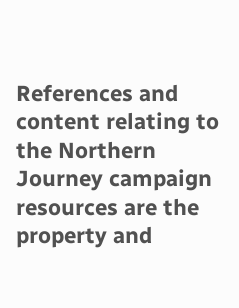References and content relating to the Northern Journey campaign resources are the property and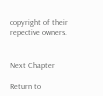copyright of their repective owners.


Next Chapter

Return to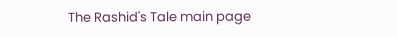The Rashid's Tale main page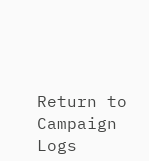Return to Campaign Logs